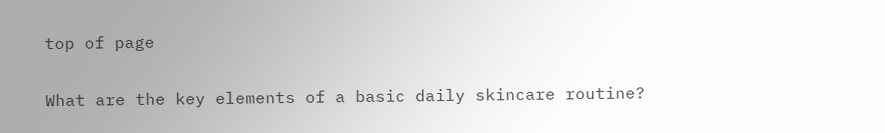top of page

What are the key elements of a basic daily skincare routine?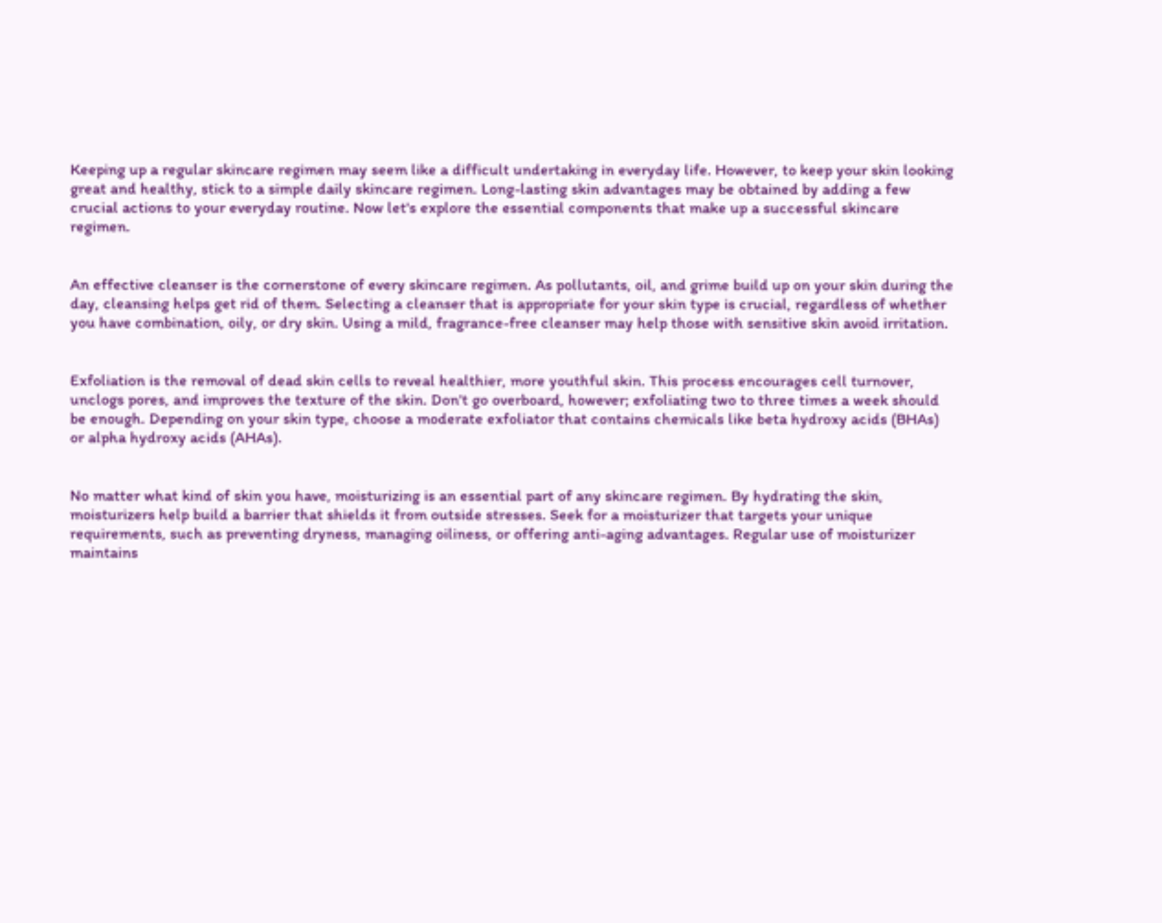Keeping up a regular skincare regimen may seem like a difficult undertaking in everyday life. However, to keep your skin looking great and healthy, stick to a simple daily skincare regimen. Long-lasting skin advantages may be obtained by adding a few crucial actions to your everyday routine. Now let's explore the essential components that make up a successful skincare regimen.


An effective cleanser is the cornerstone of every skincare regimen. As pollutants, oil, and grime build up on your skin during the day, cleansing helps get rid of them. Selecting a cleanser that is appropriate for your skin type is crucial, regardless of whether you have combination, oily, or dry skin. Using a mild, fragrance-free cleanser may help those with sensitive skin avoid irritation.


Exfoliation is the removal of dead skin cells to reveal healthier, more youthful skin. This process encourages cell turnover, unclogs pores, and improves the texture of the skin. Don't go overboard, however; exfoliating two to three times a week should be enough. Depending on your skin type, choose a moderate exfoliator that contains chemicals like beta hydroxy acids (BHAs) or alpha hydroxy acids (AHAs).


No matter what kind of skin you have, moisturizing is an essential part of any skincare regimen. By hydrating the skin, moisturizers help build a barrier that shields it from outside stresses. Seek for a moisturizer that targets your unique requirements, such as preventing dryness, managing oiliness, or offering anti-aging advantages. Regular use of moisturizer maintains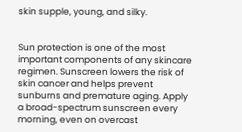skin supple, young, and silky.


Sun protection is one of the most important components of any skincare regimen. Sunscreen lowers the risk of skin cancer and helps prevent sunburns and premature aging. Apply a broad-spectrum sunscreen every morning, even on overcast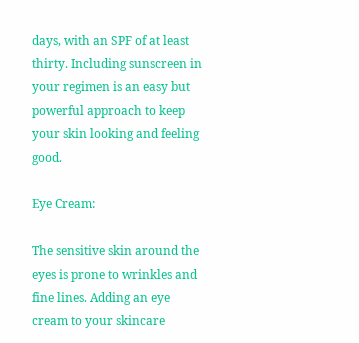days, with an SPF of at least thirty. Including sunscreen in your regimen is an easy but powerful approach to keep your skin looking and feeling good.

Eye Cream:

The sensitive skin around the eyes is prone to wrinkles and fine lines. Adding an eye cream to your skincare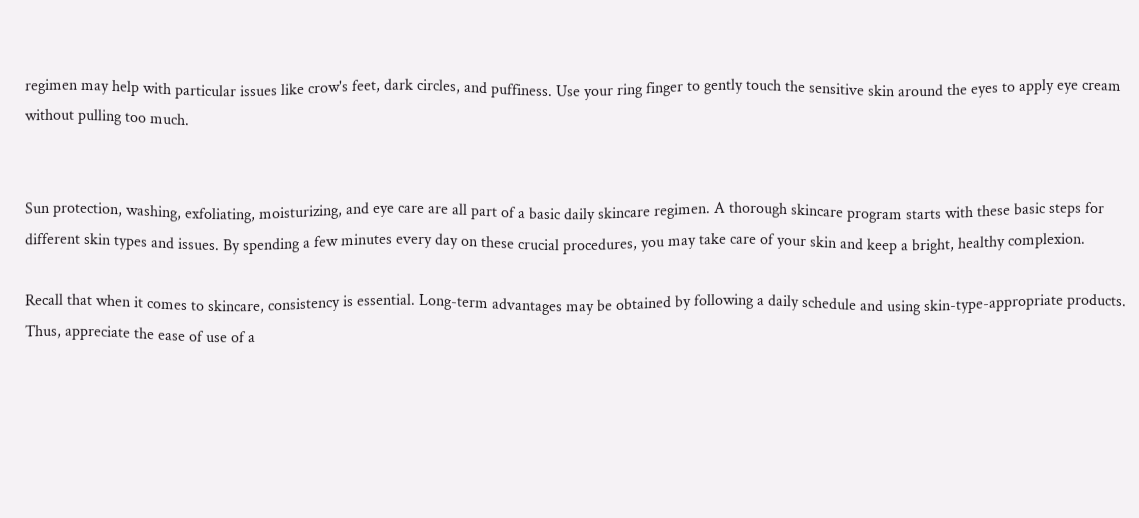regimen may help with particular issues like crow's feet, dark circles, and puffiness. Use your ring finger to gently touch the sensitive skin around the eyes to apply eye cream without pulling too much.


Sun protection, washing, exfoliating, moisturizing, and eye care are all part of a basic daily skincare regimen. A thorough skincare program starts with these basic steps for different skin types and issues. By spending a few minutes every day on these crucial procedures, you may take care of your skin and keep a bright, healthy complexion.

Recall that when it comes to skincare, consistency is essential. Long-term advantages may be obtained by following a daily schedule and using skin-type-appropriate products. Thus, appreciate the ease of use of a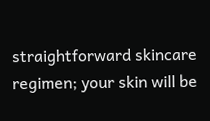straightforward skincare regimen; your skin will be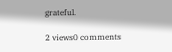grateful.

2 views0 comments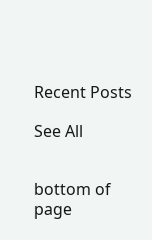Recent Posts

See All


bottom of page